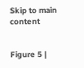Skip to main content


Figure 5 |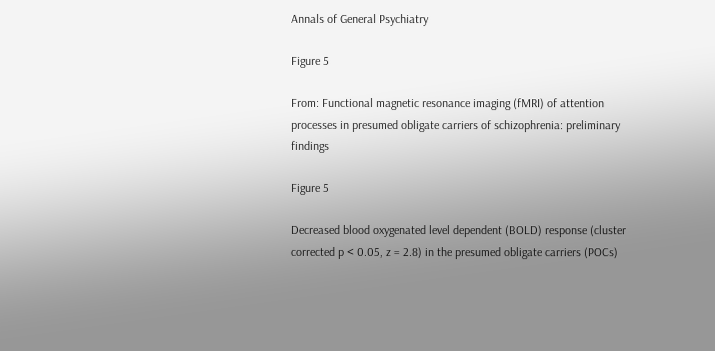Annals of General Psychiatry

Figure 5

From: Functional magnetic resonance imaging (fMRI) of attention processes in presumed obligate carriers of schizophrenia: preliminary findings

Figure 5

Decreased blood oxygenated level dependent (BOLD) response (cluster corrected p < 0.05, z = 2.8) in the presumed obligate carriers (POCs)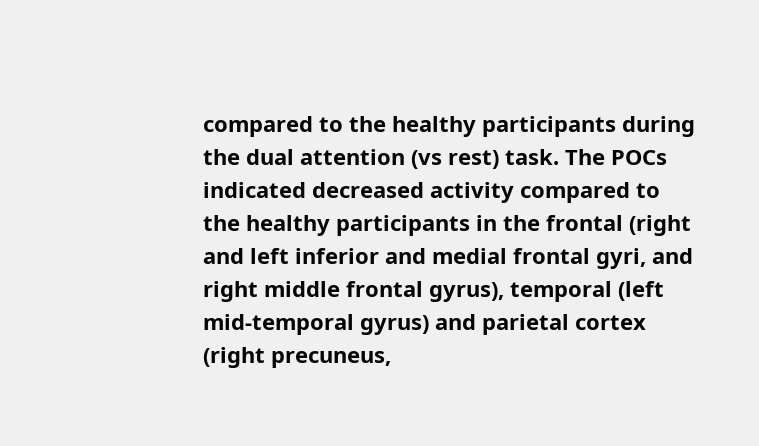compared to the healthy participants during the dual attention (vs rest) task. The POCs indicated decreased activity compared to the healthy participants in the frontal (right and left inferior and medial frontal gyri, and right middle frontal gyrus), temporal (left mid-temporal gyrus) and parietal cortex (right precuneus,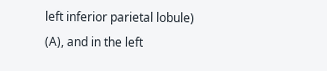left inferior parietal lobule) (A), and in the left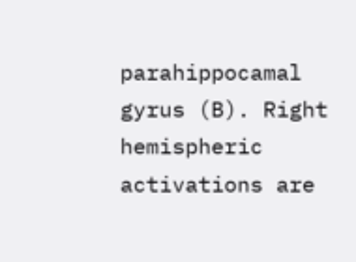parahippocamal gyrus (B). Right hemispheric activations are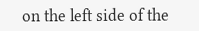on the left side of the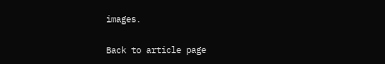images.

Back to article page